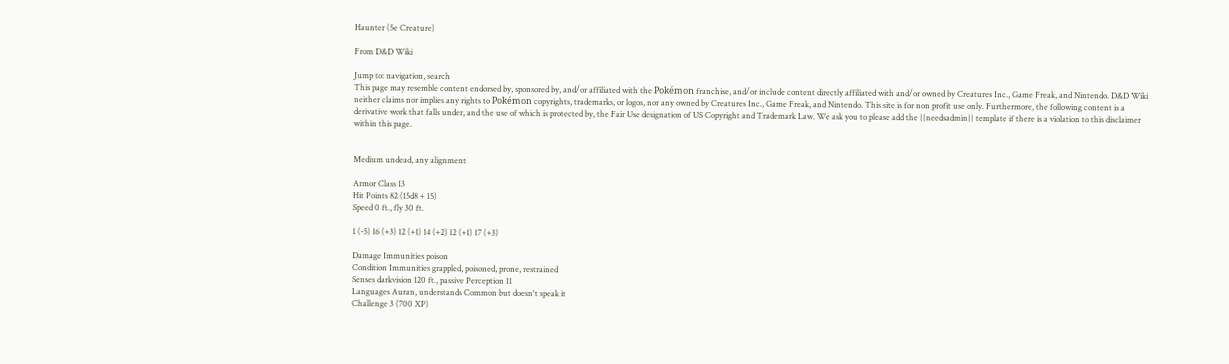Haunter (5e Creature)

From D&D Wiki

Jump to: navigation, search
This page may resemble content endorsed by, sponsored by, and/or affiliated with the Pokémon franchise, and/or include content directly affiliated with and/or owned by Creatures Inc., Game Freak, and Nintendo. D&D Wiki neither claims nor implies any rights to Pokémon copyrights, trademarks, or logos, nor any owned by Creatures Inc., Game Freak, and Nintendo. This site is for non profit use only. Furthermore, the following content is a derivative work that falls under, and the use of which is protected by, the Fair Use designation of US Copyright and Trademark Law. We ask you to please add the {{needsadmin}} template if there is a violation to this disclaimer within this page.


Medium undead, any alignment

Armor Class 13
Hit Points 82 (15d8 + 15)
Speed 0 ft., fly 30 ft.

1 (-5) 16 (+3) 12 (+1) 14 (+2) 12 (+1) 17 (+3)

Damage Immunities poison
Condition Immunities grappled, poisoned, prone, restrained
Senses darkvision 120 ft., passive Perception 11
Languages Auran, understands Common but doesn't speak it
Challenge 3 (700 XP)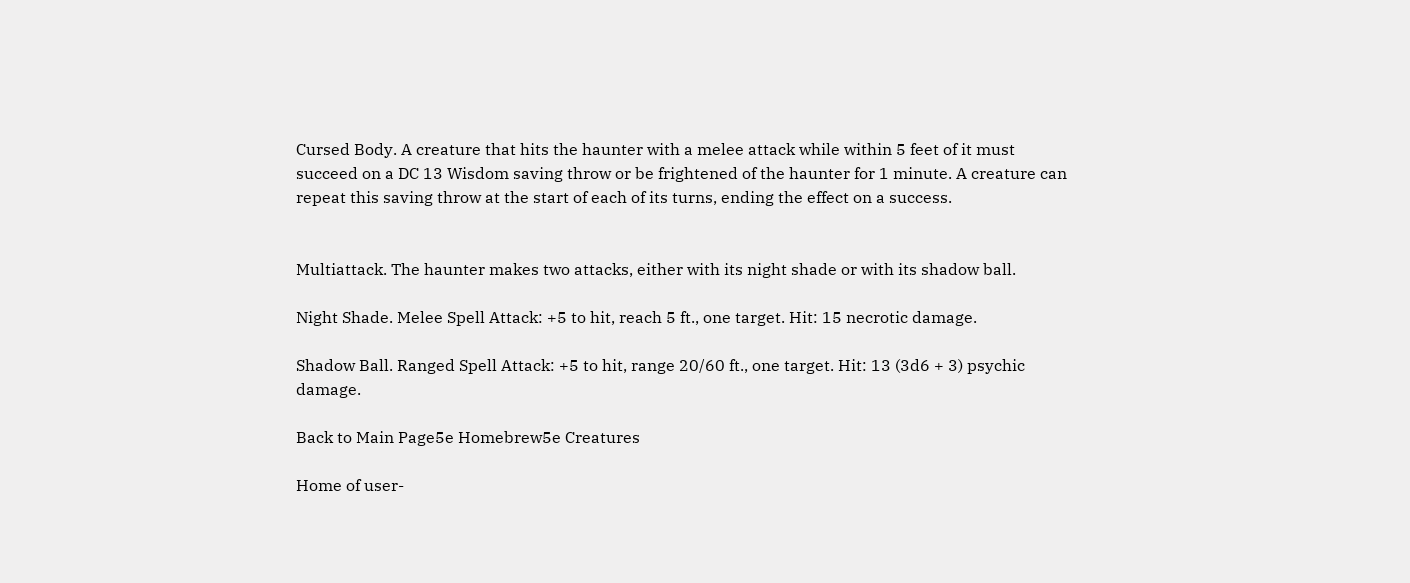Cursed Body. A creature that hits the haunter with a melee attack while within 5 feet of it must succeed on a DC 13 Wisdom saving throw or be frightened of the haunter for 1 minute. A creature can repeat this saving throw at the start of each of its turns, ending the effect on a success.


Multiattack. The haunter makes two attacks, either with its night shade or with its shadow ball.

Night Shade. Melee Spell Attack: +5 to hit, reach 5 ft., one target. Hit: 15 necrotic damage.

Shadow Ball. Ranged Spell Attack: +5 to hit, range 20/60 ft., one target. Hit: 13 (3d6 + 3) psychic damage.

Back to Main Page5e Homebrew5e Creatures

Home of user-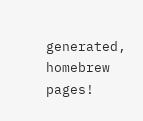generated,
homebrew pages!